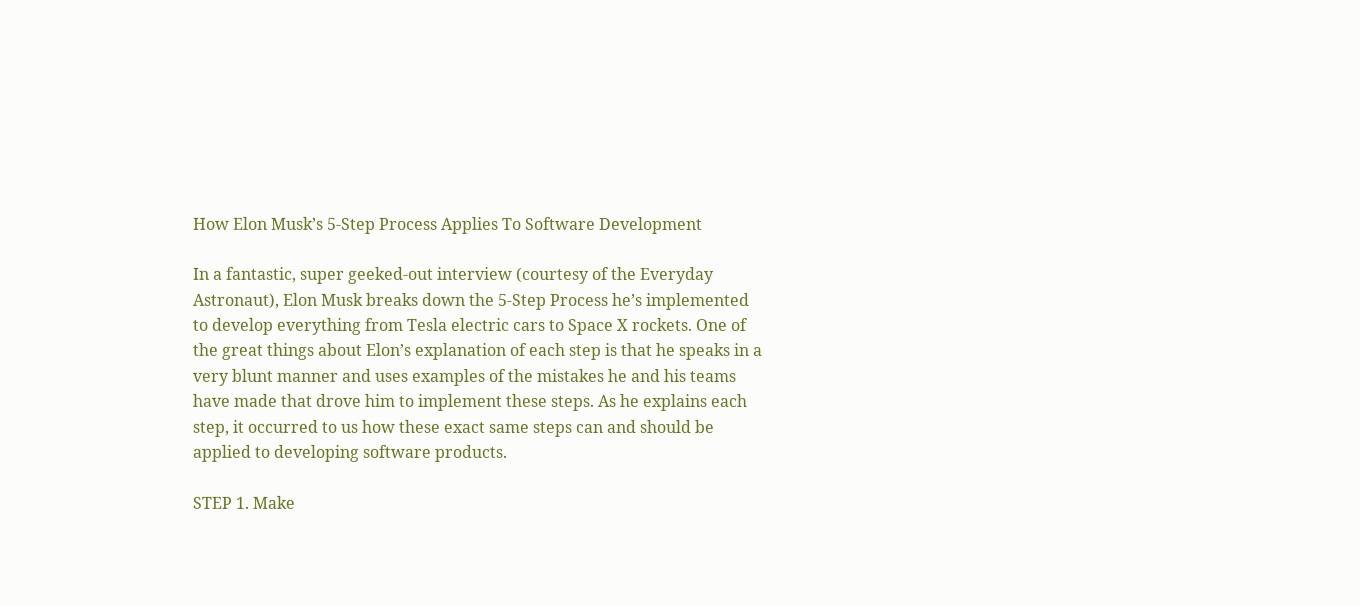How Elon Musk’s 5-Step Process Applies To Software Development

In a fantastic, super geeked-out interview (courtesy of the Everyday Astronaut), Elon Musk breaks down the 5-Step Process he’s implemented to develop everything from Tesla electric cars to Space X rockets. One of the great things about Elon’s explanation of each step is that he speaks in a very blunt manner and uses examples of the mistakes he and his teams have made that drove him to implement these steps. As he explains each step, it occurred to us how these exact same steps can and should be applied to developing software products.

STEP 1. Make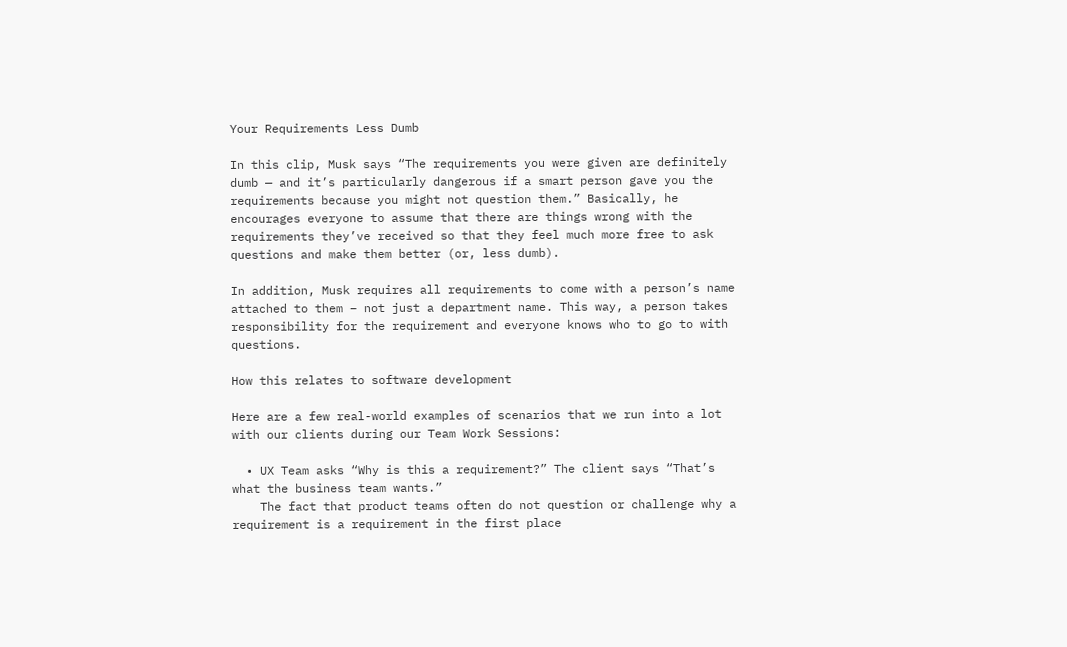Your Requirements Less Dumb

In this clip, Musk says “The requirements you were given are definitely dumb — and it’s particularly dangerous if a smart person gave you the requirements because you might not question them.” Basically, he encourages everyone to assume that there are things wrong with the requirements they’ve received so that they feel much more free to ask questions and make them better (or, less dumb).

In addition, Musk requires all requirements to come with a person’s name attached to them – not just a department name. This way, a person takes responsibility for the requirement and everyone knows who to go to with questions.

How this relates to software development

Here are a few real-world examples of scenarios that we run into a lot with our clients during our Team Work Sessions:

  • UX Team asks “Why is this a requirement?” The client says “That’s what the business team wants.”
    The fact that product teams often do not question or challenge why a requirement is a requirement in the first place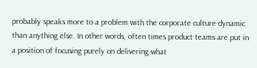probably speaks more to a problem with the corporate culture dynamic than anything else. In other words, often times product teams are put in a position of focusing purely on delivering what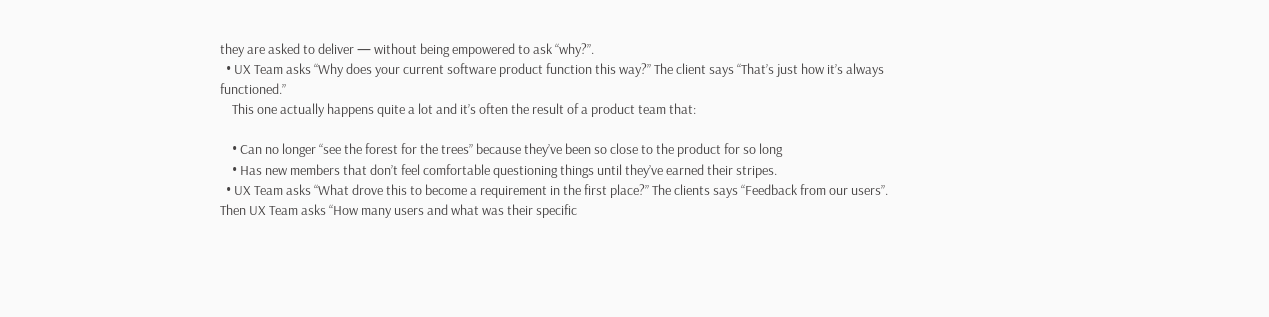they are asked to deliver — without being empowered to ask “why?”.
  • UX Team asks “Why does your current software product function this way?” The client says “That’s just how it’s always functioned.”
    This one actually happens quite a lot and it’s often the result of a product team that:

    • Can no longer “see the forest for the trees” because they’ve been so close to the product for so long
    • Has new members that don’t feel comfortable questioning things until they’ve earned their stripes.
  • UX Team asks “What drove this to become a requirement in the first place?” The clients says “Feedback from our users”. Then UX Team asks “How many users and what was their specific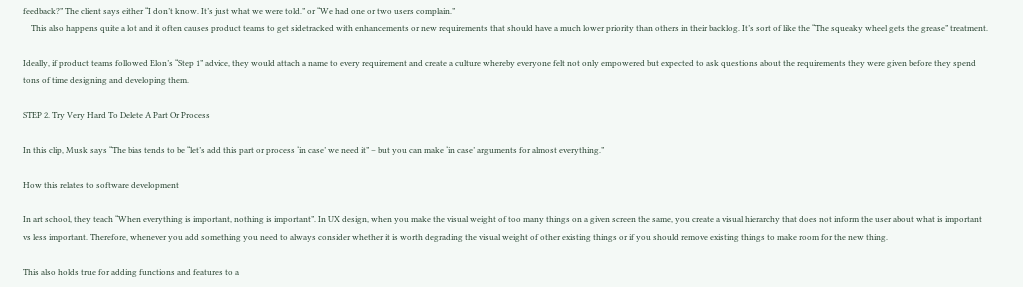feedback?” The client says either “I don’t know. It’s just what we were told.” or “We had one or two users complain.”
    This also happens quite a lot and it often causes product teams to get sidetracked with enhancements or new requirements that should have a much lower priority than others in their backlog. It’s sort of like the “The squeaky wheel gets the grease” treatment.

Ideally, if product teams followed Elon’s “Step 1” advice, they would attach a name to every requirement and create a culture whereby everyone felt not only empowered but expected to ask questions about the requirements they were given before they spend tons of time designing and developing them.

STEP 2. Try Very Hard To Delete A Part Or Process

In this clip, Musk says “The bias tends to be “let’s add this part or process ‘in case’ we need it” – but you can make ‘in case’ arguments for almost everything.”

How this relates to software development

In art school, they teach “When everything is important, nothing is important”. In UX design, when you make the visual weight of too many things on a given screen the same, you create a visual hierarchy that does not inform the user about what is important vs less important. Therefore, whenever you add something you need to always consider whether it is worth degrading the visual weight of other existing things or if you should remove existing things to make room for the new thing.

This also holds true for adding functions and features to a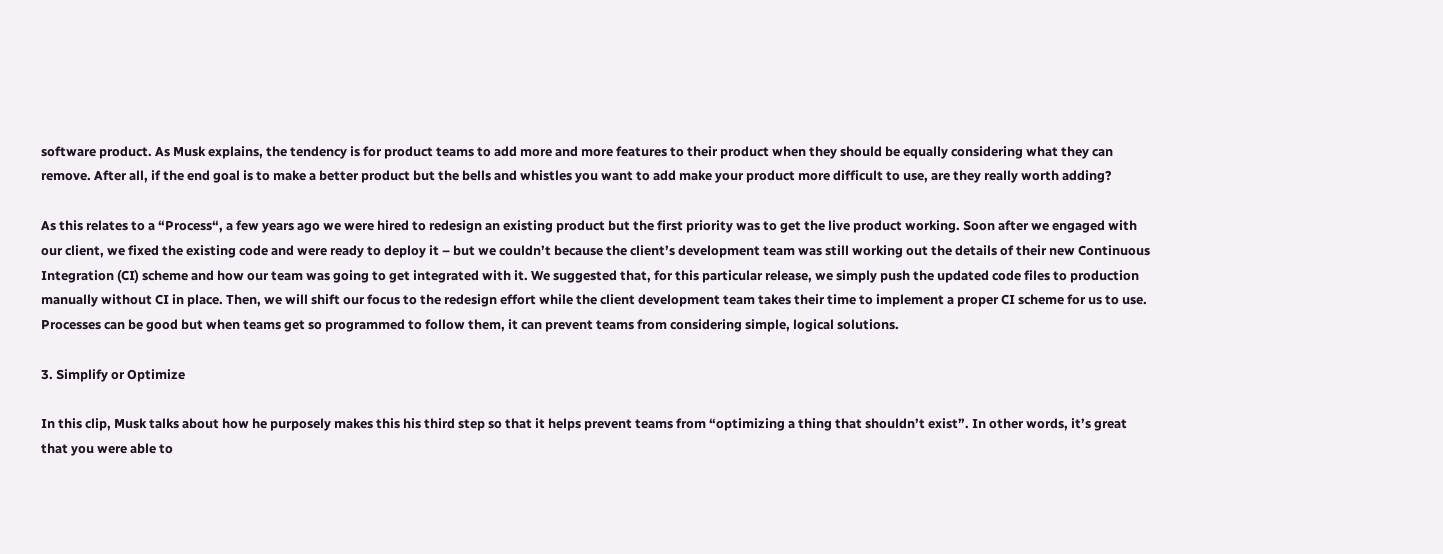software product. As Musk explains, the tendency is for product teams to add more and more features to their product when they should be equally considering what they can remove. After all, if the end goal is to make a better product but the bells and whistles you want to add make your product more difficult to use, are they really worth adding?

As this relates to a “Process“, a few years ago we were hired to redesign an existing product but the first priority was to get the live product working. Soon after we engaged with our client, we fixed the existing code and were ready to deploy it – but we couldn’t because the client’s development team was still working out the details of their new Continuous Integration (CI) scheme and how our team was going to get integrated with it. We suggested that, for this particular release, we simply push the updated code files to production manually without CI in place. Then, we will shift our focus to the redesign effort while the client development team takes their time to implement a proper CI scheme for us to use. Processes can be good but when teams get so programmed to follow them, it can prevent teams from considering simple, logical solutions.

3. Simplify or Optimize

In this clip, Musk talks about how he purposely makes this his third step so that it helps prevent teams from “optimizing a thing that shouldn’t exist”. In other words, it’s great that you were able to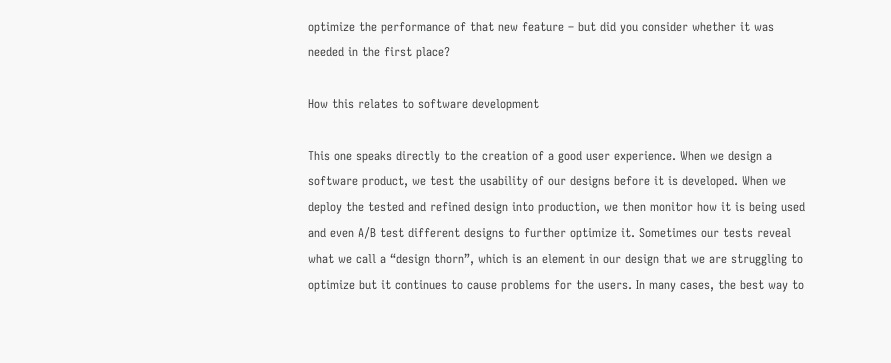optimize the performance of that new feature – but did you consider whether it was needed in the first place?

How this relates to software development

This one speaks directly to the creation of a good user experience. When we design a software product, we test the usability of our designs before it is developed. When we deploy the tested and refined design into production, we then monitor how it is being used and even A/B test different designs to further optimize it. Sometimes our tests reveal what we call a “design thorn”, which is an element in our design that we are struggling to optimize but it continues to cause problems for the users. In many cases, the best way to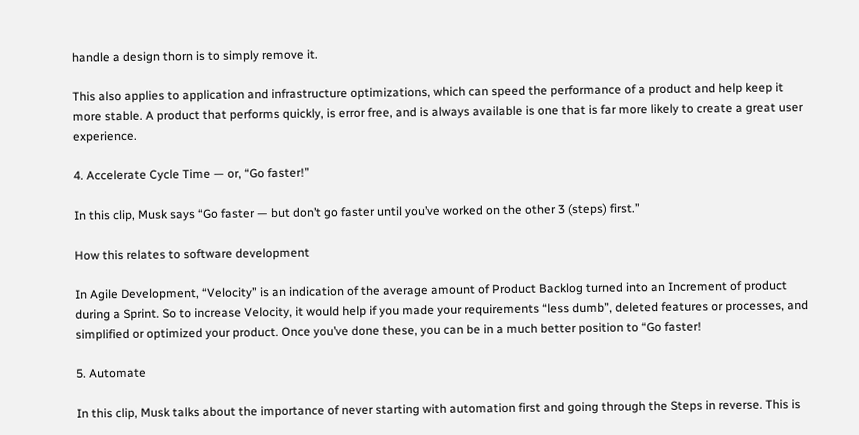handle a design thorn is to simply remove it.

This also applies to application and infrastructure optimizations, which can speed the performance of a product and help keep it more stable. A product that performs quickly, is error free, and is always available is one that is far more likely to create a great user experience.

4. Accelerate Cycle Time — or, “Go faster!”

In this clip, Musk says “Go faster — but don’t go faster until you’ve worked on the other 3 (steps) first.”

How this relates to software development

In Agile Development, “Velocity” is an indication of the average amount of Product Backlog turned into an Increment of product during a Sprint. So to increase Velocity, it would help if you made your requirements “less dumb”, deleted features or processes, and simplified or optimized your product. Once you’ve done these, you can be in a much better position to “Go faster!

5. Automate

In this clip, Musk talks about the importance of never starting with automation first and going through the Steps in reverse. This is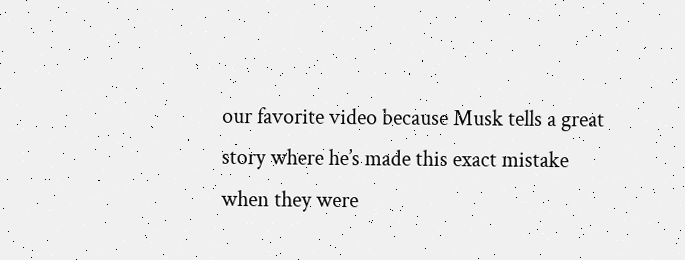our favorite video because Musk tells a great story where he’s made this exact mistake when they were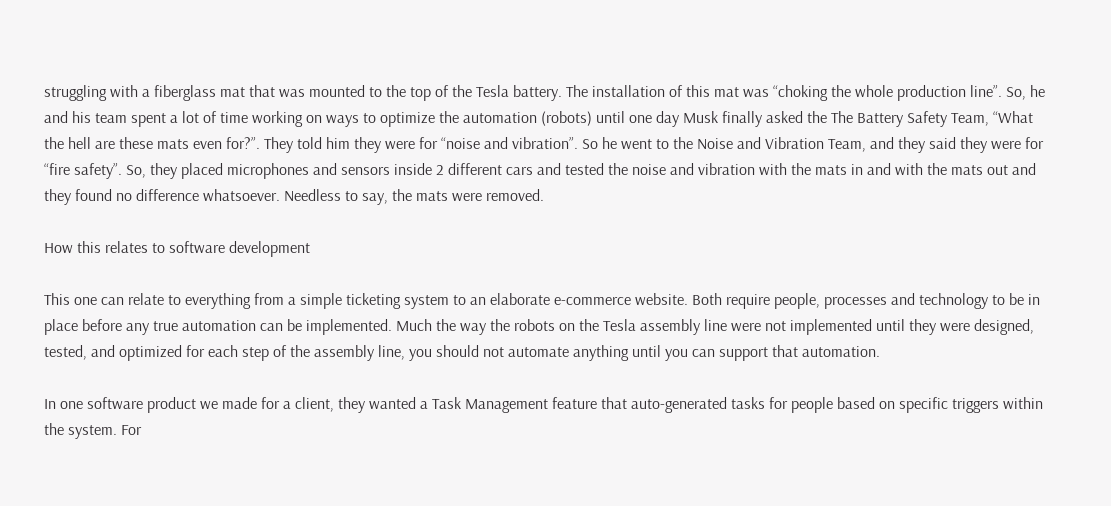struggling with a fiberglass mat that was mounted to the top of the Tesla battery. The installation of this mat was “choking the whole production line”. So, he and his team spent a lot of time working on ways to optimize the automation (robots) until one day Musk finally asked the The Battery Safety Team, “What the hell are these mats even for?”. They told him they were for “noise and vibration”. So he went to the Noise and Vibration Team, and they said they were for “fire safety”. So, they placed microphones and sensors inside 2 different cars and tested the noise and vibration with the mats in and with the mats out and they found no difference whatsoever. Needless to say, the mats were removed.

How this relates to software development

This one can relate to everything from a simple ticketing system to an elaborate e-commerce website. Both require people, processes and technology to be in place before any true automation can be implemented. Much the way the robots on the Tesla assembly line were not implemented until they were designed, tested, and optimized for each step of the assembly line, you should not automate anything until you can support that automation.

In one software product we made for a client, they wanted a Task Management feature that auto-generated tasks for people based on specific triggers within the system. For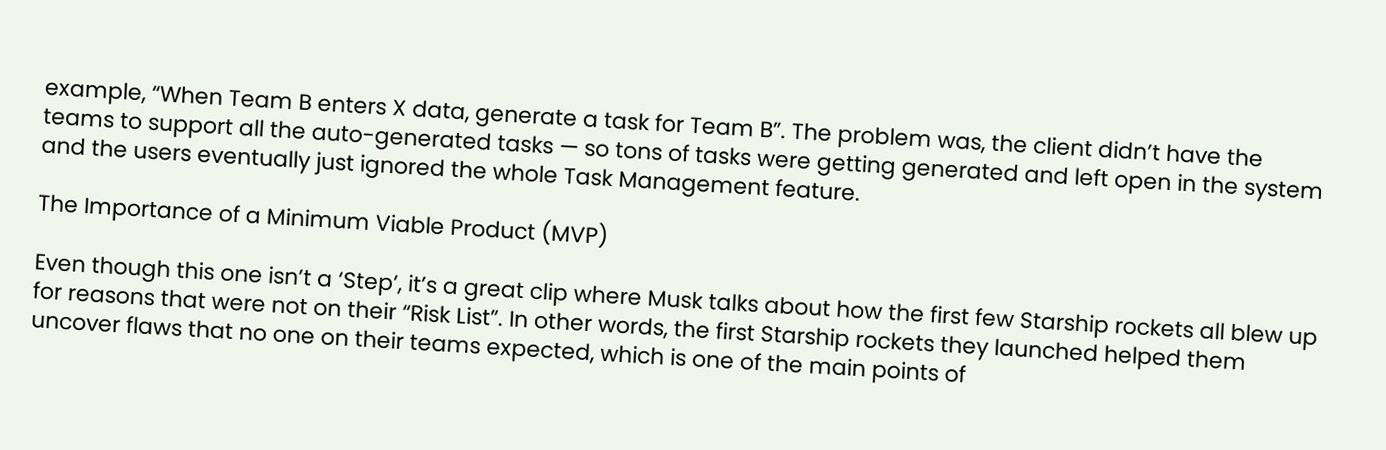example, “When Team B enters X data, generate a task for Team B”. The problem was, the client didn’t have the teams to support all the auto-generated tasks — so tons of tasks were getting generated and left open in the system and the users eventually just ignored the whole Task Management feature.

The Importance of a Minimum Viable Product (MVP)

Even though this one isn’t a ‘Step’, it’s a great clip where Musk talks about how the first few Starship rockets all blew up for reasons that were not on their “Risk List”. In other words, the first Starship rockets they launched helped them uncover flaws that no one on their teams expected, which is one of the main points of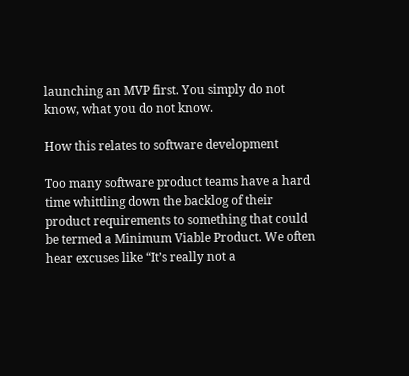launching an MVP first. You simply do not know, what you do not know.

How this relates to software development

Too many software product teams have a hard time whittling down the backlog of their product requirements to something that could be termed a Minimum Viable Product. We often hear excuses like “It’s really not a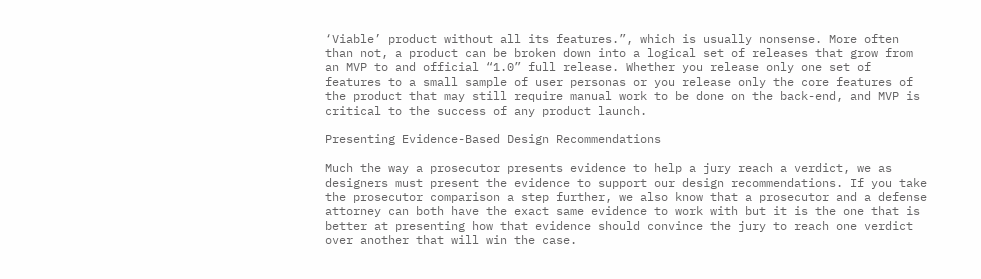‘Viable’ product without all its features.”, which is usually nonsense. More often than not, a product can be broken down into a logical set of releases that grow from an MVP to and official “1.0” full release. Whether you release only one set of features to a small sample of user personas or you release only the core features of the product that may still require manual work to be done on the back-end, and MVP is critical to the success of any product launch.

Presenting Evidence-Based Design Recommendations

Much the way a prosecutor presents evidence to help a jury reach a verdict, we as designers must present the evidence to support our design recommendations. If you take the prosecutor comparison a step further, we also know that a prosecutor and a defense attorney can both have the exact same evidence to work with but it is the one that is better at presenting how that evidence should convince the jury to reach one verdict over another that will win the case.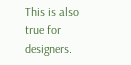This is also true for designers.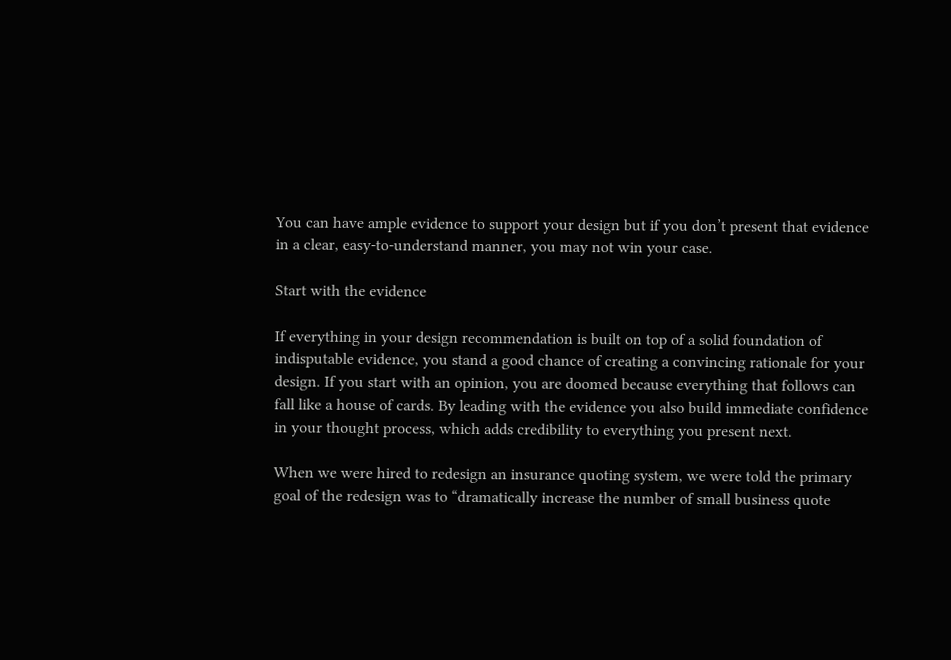You can have ample evidence to support your design but if you don’t present that evidence in a clear, easy-to-understand manner, you may not win your case.

Start with the evidence

If everything in your design recommendation is built on top of a solid foundation of indisputable evidence, you stand a good chance of creating a convincing rationale for your design. If you start with an opinion, you are doomed because everything that follows can fall like a house of cards. By leading with the evidence you also build immediate confidence in your thought process, which adds credibility to everything you present next.

When we were hired to redesign an insurance quoting system, we were told the primary goal of the redesign was to “dramatically increase the number of small business quote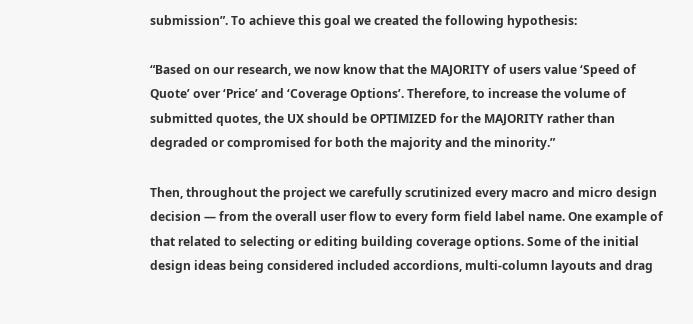submission”. To achieve this goal we created the following hypothesis:

“Based on our research, we now know that the MAJORITY of users value ‘Speed of Quote’ over ‘Price’ and ‘Coverage Options’. Therefore, to increase the volume of submitted quotes, the UX should be OPTIMIZED for the MAJORITY rather than degraded or compromised for both the majority and the minority.”

Then, throughout the project we carefully scrutinized every macro and micro design decision — from the overall user flow to every form field label name. One example of that related to selecting or editing building coverage options. Some of the initial design ideas being considered included accordions, multi-column layouts and drag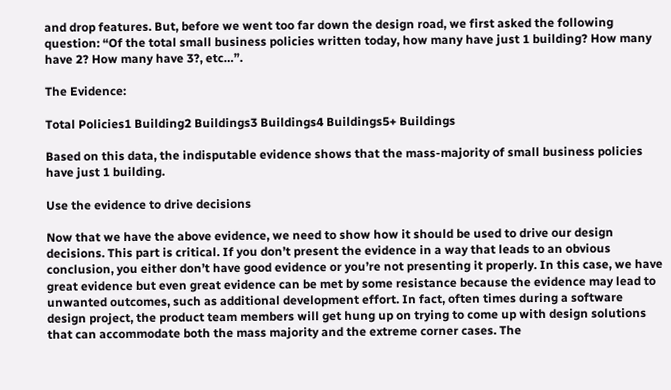and drop features. But, before we went too far down the design road, we first asked the following question: “Of the total small business policies written today, how many have just 1 building? How many have 2? How many have 3?, etc…”.

The Evidence:

Total Policies1 Building2 Buildings3 Buildings4 Buildings5+ Buildings

Based on this data, the indisputable evidence shows that the mass-majority of small business policies have just 1 building.

Use the evidence to drive decisions

Now that we have the above evidence, we need to show how it should be used to drive our design decisions. This part is critical. If you don’t present the evidence in a way that leads to an obvious conclusion, you either don’t have good evidence or you’re not presenting it properly. In this case, we have great evidence but even great evidence can be met by some resistance because the evidence may lead to unwanted outcomes, such as additional development effort. In fact, often times during a software design project, the product team members will get hung up on trying to come up with design solutions that can accommodate both the mass majority and the extreme corner cases. The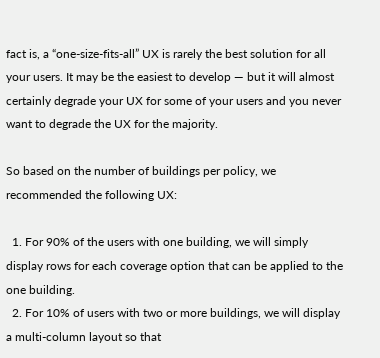fact is, a “one-size-fits-all” UX is rarely the best solution for all your users. It may be the easiest to develop — but it will almost certainly degrade your UX for some of your users and you never want to degrade the UX for the majority.

So based on the number of buildings per policy, we recommended the following UX:

  1. For 90% of the users with one building, we will simply display rows for each coverage option that can be applied to the one building.
  2. For 10% of users with two or more buildings, we will display a multi-column layout so that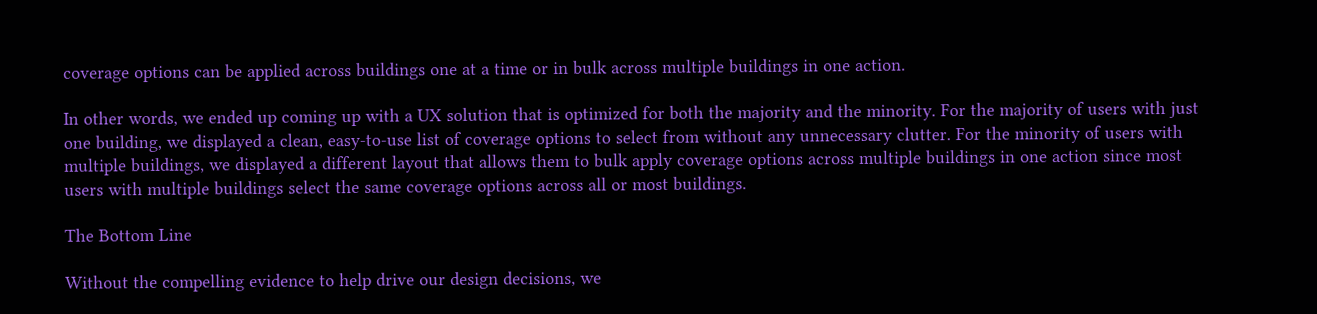coverage options can be applied across buildings one at a time or in bulk across multiple buildings in one action.

In other words, we ended up coming up with a UX solution that is optimized for both the majority and the minority. For the majority of users with just one building, we displayed a clean, easy-to-use list of coverage options to select from without any unnecessary clutter. For the minority of users with multiple buildings, we displayed a different layout that allows them to bulk apply coverage options across multiple buildings in one action since most users with multiple buildings select the same coverage options across all or most buildings.

The Bottom Line

Without the compelling evidence to help drive our design decisions, we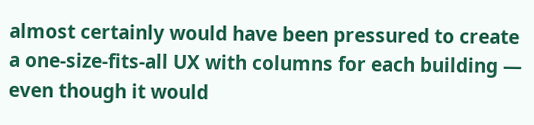almost certainly would have been pressured to create a one-size-fits-all UX with columns for each building — even though it would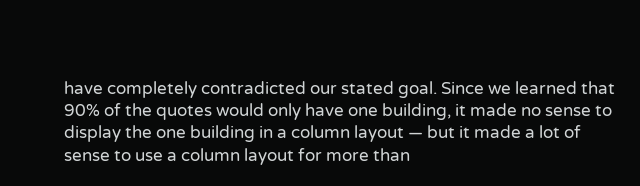have completely contradicted our stated goal. Since we learned that 90% of the quotes would only have one building, it made no sense to display the one building in a column layout — but it made a lot of sense to use a column layout for more than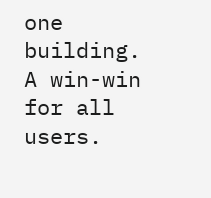one building.  A win-win for all users.